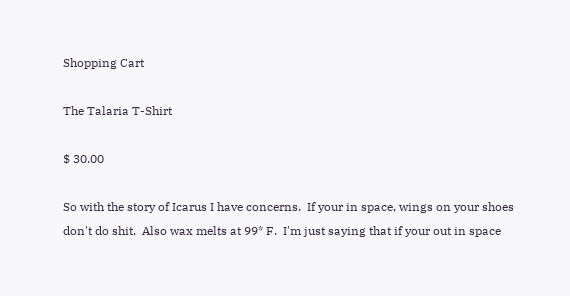Shopping Cart

The Talaria T-Shirt

$ 30.00

So with the story of Icarus I have concerns.  If your in space, wings on your shoes don't do shit.  Also wax melts at 99* F.  I'm just saying that if your out in space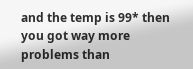and the temp is 99* then you got way more problems than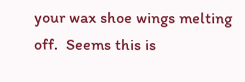your wax shoe wings melting off.  Seems this is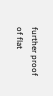further proof of flat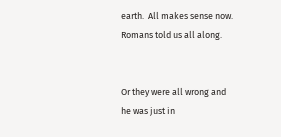earth.  All makes sense now.  Romans told us all along.


Or they were all wrong and he was just in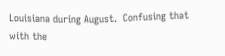Louisiana during August.  Confusing that with the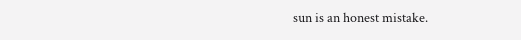sun is an honest mistake.